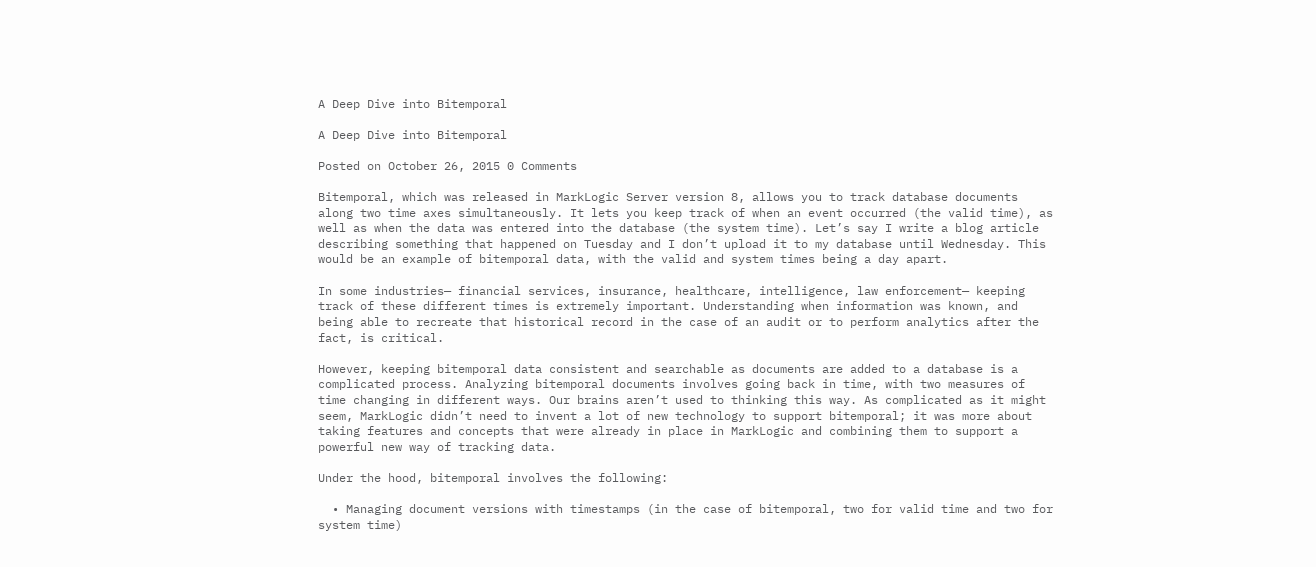A Deep Dive into Bitemporal

A Deep Dive into Bitemporal

Posted on October 26, 2015 0 Comments

Bitemporal, which was released in MarkLogic Server version 8, allows you to track database documents along two time axes simultaneously. It lets you keep track of when an event occurred (the valid time), as well as when the data was entered into the database (the system time). Let’s say I write a blog article describing something that happened on Tuesday and I don’t upload it to my database until Wednesday. This would be an example of bitemporal data, with the valid and system times being a day apart.

In some industries— financial services, insurance, healthcare, intelligence, law enforcement— keeping track of these different times is extremely important. Understanding when information was known, and being able to recreate that historical record in the case of an audit or to perform analytics after the fact, is critical.

However, keeping bitemporal data consistent and searchable as documents are added to a database is a complicated process. Analyzing bitemporal documents involves going back in time, with two measures of time changing in different ways. Our brains aren’t used to thinking this way. As complicated as it might seem, MarkLogic didn’t need to invent a lot of new technology to support bitemporal; it was more about taking features and concepts that were already in place in MarkLogic and combining them to support a powerful new way of tracking data.

Under the hood, bitemporal involves the following:

  • Managing document versions with timestamps (in the case of bitemporal, two for valid time and two for system time)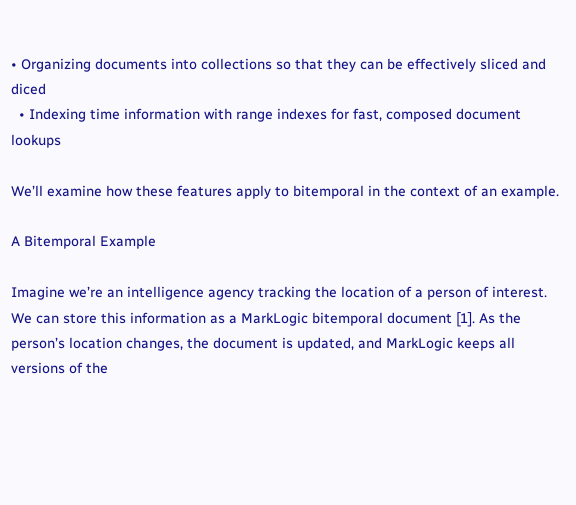• Organizing documents into collections so that they can be effectively sliced and diced
  • Indexing time information with range indexes for fast, composed document lookups

We’ll examine how these features apply to bitemporal in the context of an example.

A Bitemporal Example

Imagine we’re an intelligence agency tracking the location of a person of interest. We can store this information as a MarkLogic bitemporal document [1]. As the person’s location changes, the document is updated, and MarkLogic keeps all versions of the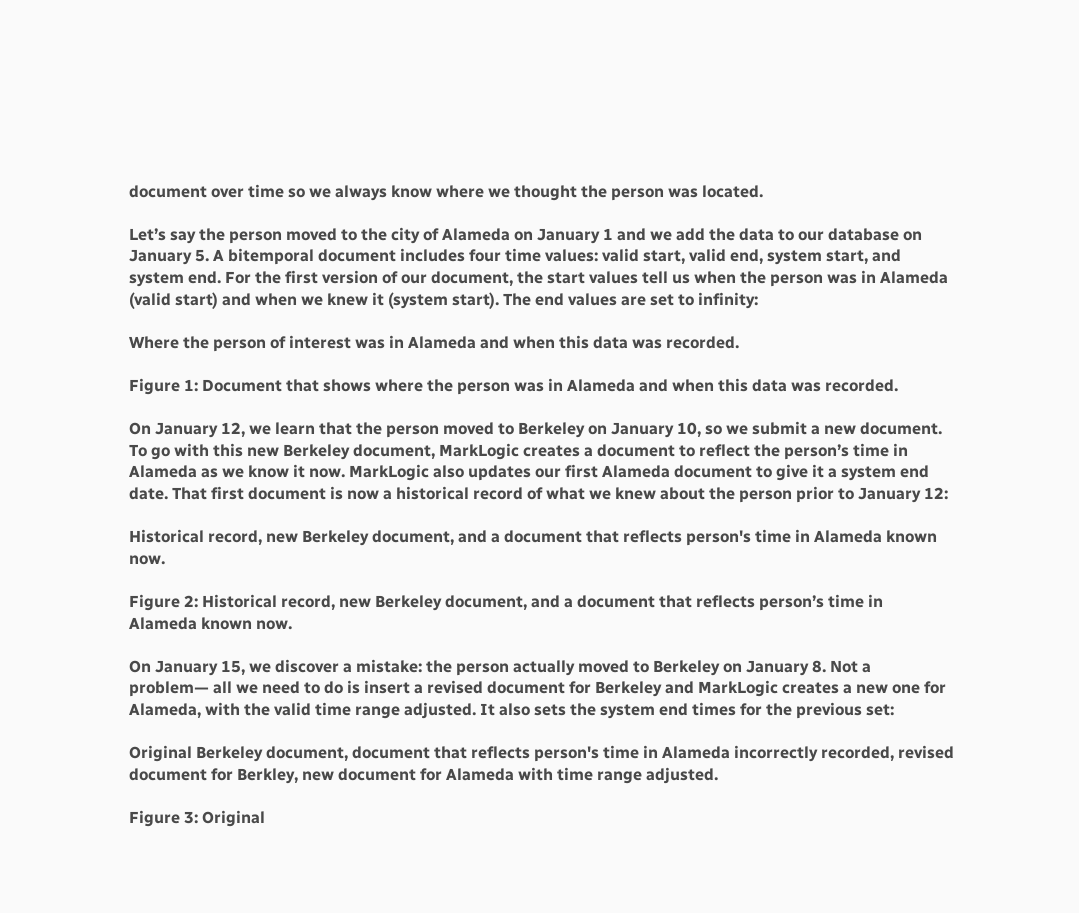document over time so we always know where we thought the person was located.

Let’s say the person moved to the city of Alameda on January 1 and we add the data to our database on January 5. A bitemporal document includes four time values: valid start, valid end, system start, and system end. For the first version of our document, the start values tell us when the person was in Alameda (valid start) and when we knew it (system start). The end values are set to infinity:

Where the person of interest was in Alameda and when this data was recorded.

Figure 1: Document that shows where the person was in Alameda and when this data was recorded.

On January 12, we learn that the person moved to Berkeley on January 10, so we submit a new document. To go with this new Berkeley document, MarkLogic creates a document to reflect the person’s time in Alameda as we know it now. MarkLogic also updates our first Alameda document to give it a system end date. That first document is now a historical record of what we knew about the person prior to January 12:

Historical record, new Berkeley document, and a document that reflects person's time in Alameda known now.

Figure 2: Historical record, new Berkeley document, and a document that reflects person’s time in Alameda known now.

On January 15, we discover a mistake: the person actually moved to Berkeley on January 8. Not a problem— all we need to do is insert a revised document for Berkeley and MarkLogic creates a new one for Alameda, with the valid time range adjusted. It also sets the system end times for the previous set:

Original Berkeley document, document that reflects person's time in Alameda incorrectly recorded, revised document for Berkley, new document for Alameda with time range adjusted.

Figure 3: Original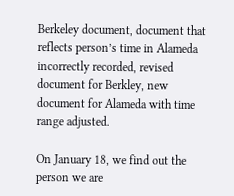Berkeley document, document that reflects person’s time in Alameda incorrectly recorded, revised document for Berkley, new document for Alameda with time range adjusted.

On January 18, we find out the person we are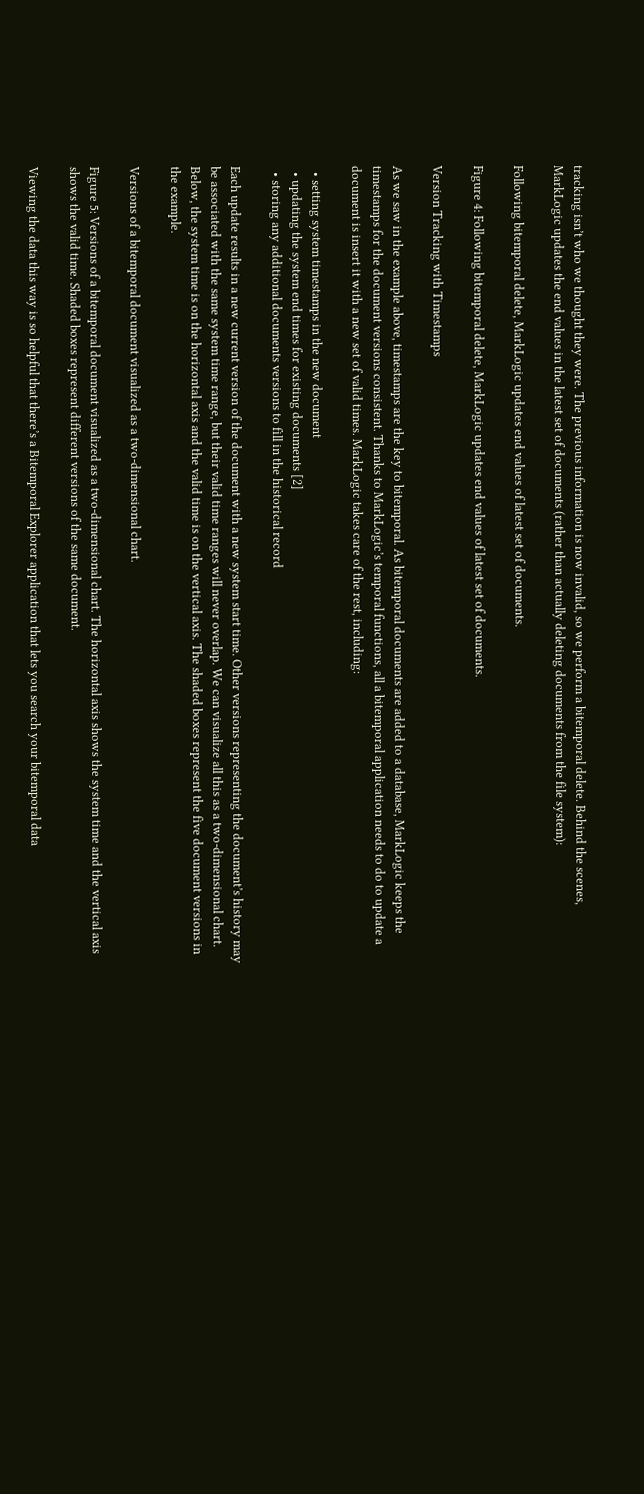tracking isn’t who we thought they were. The previous information is now invalid, so we perform a bitemporal delete. Behind the scenes, MarkLogic updates the end values in the latest set of documents (rather than actually deleting documents from the file system):

Following bitemporal delete, MarkLogic updates end values of latest set of documents.

Figure 4: Following bitemporal delete, MarkLogic updates end values of latest set of documents.

Version Tracking with Timestamps

As we saw in the example above, timestamps are the key to bitemporal. As bitemporal documents are added to a database, MarkLogic keeps the timestamps for the document versions consistent. Thanks to MarkLogic’s temporal functions, all a bitemporal application needs to do to update a document is insert it with a new set of valid times. MarkLogic takes care of the rest, including:

  • setting system timestamps in the new document
  • updating the system end times for existing documents [2]
  • storing any additional documents versions to fill in the historical record

Each update results in a new current version of the document with a new system start time. Other versions representing the document’s history may be associated with the same system time range, but their valid time ranges will never overlap. We can visualize all this as a two-dimensional chart. Below, the system time is on the horizontal axis and the valid time is on the vertical axis. The shaded boxes represent the five document versions in the example.

Versions of a bitemporal document visualized as a two-dimensional chart.

Figure 5: Versions of a bitemporal document visualized as a two-dimensional chart. The horizontal axis shows the system time and the vertical axis shows the valid time. Shaded boxes represent different versions of the same document.

Viewing the data this way is so helpful that there’s a Bitemporal Explorer application that lets you search your bitemporal data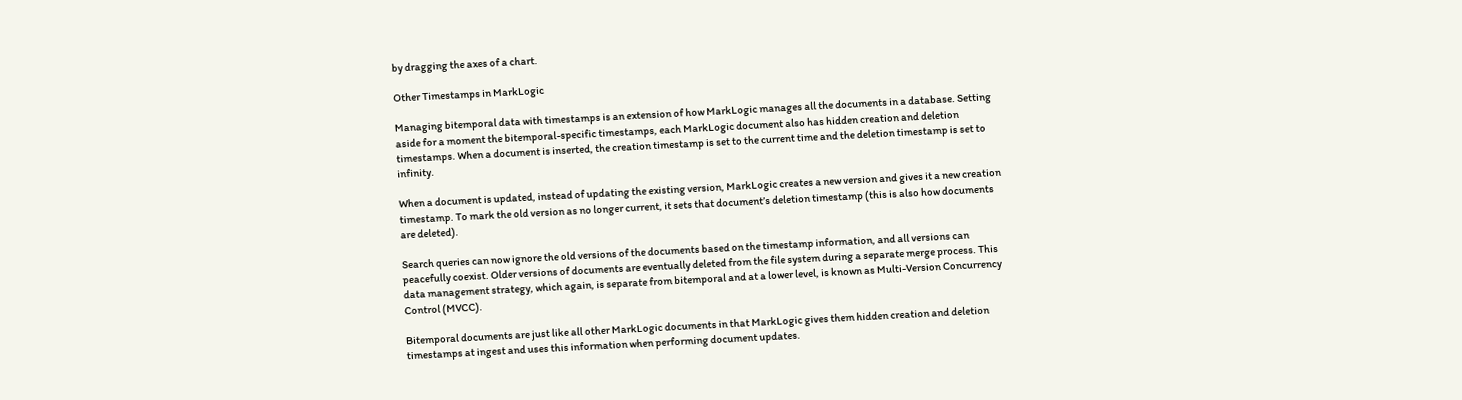by dragging the axes of a chart.

Other Timestamps in MarkLogic

Managing bitemporal data with timestamps is an extension of how MarkLogic manages all the documents in a database. Setting aside for a moment the bitemporal-specific timestamps, each MarkLogic document also has hidden creation and deletion timestamps. When a document is inserted, the creation timestamp is set to the current time and the deletion timestamp is set to infinity.

When a document is updated, instead of updating the existing version, MarkLogic creates a new version and gives it a new creation timestamp. To mark the old version as no longer current, it sets that document’s deletion timestamp (this is also how documents are deleted).

Search queries can now ignore the old versions of the documents based on the timestamp information, and all versions can peacefully coexist. Older versions of documents are eventually deleted from the file system during a separate merge process. This data management strategy, which again, is separate from bitemporal and at a lower level, is known as Multi-Version Concurrency Control (MVCC).

Bitemporal documents are just like all other MarkLogic documents in that MarkLogic gives them hidden creation and deletion timestamps at ingest and uses this information when performing document updates.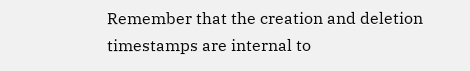Remember that the creation and deletion timestamps are internal to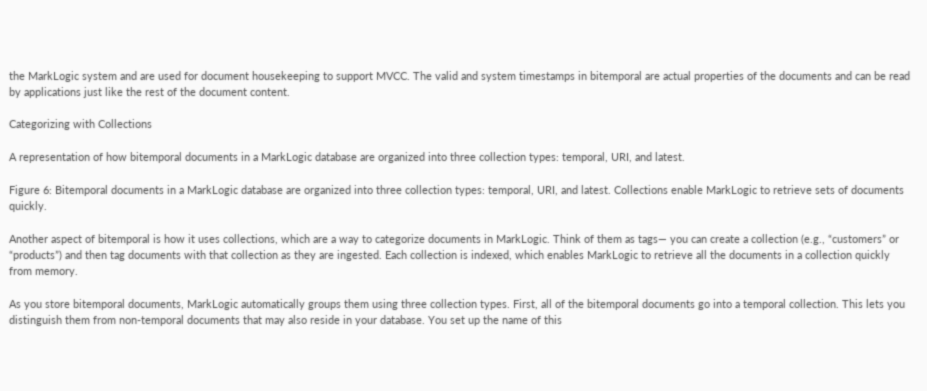the MarkLogic system and are used for document housekeeping to support MVCC. The valid and system timestamps in bitemporal are actual properties of the documents and can be read by applications just like the rest of the document content.

Categorizing with Collections

A representation of how bitemporal documents in a MarkLogic database are organized into three collection types: temporal, URI, and latest.

Figure 6: Bitemporal documents in a MarkLogic database are organized into three collection types: temporal, URI, and latest. Collections enable MarkLogic to retrieve sets of documents quickly.

Another aspect of bitemporal is how it uses collections, which are a way to categorize documents in MarkLogic. Think of them as tags— you can create a collection (e.g., “customers” or “products”) and then tag documents with that collection as they are ingested. Each collection is indexed, which enables MarkLogic to retrieve all the documents in a collection quickly from memory.

As you store bitemporal documents, MarkLogic automatically groups them using three collection types. First, all of the bitemporal documents go into a temporal collection. This lets you distinguish them from non-temporal documents that may also reside in your database. You set up the name of this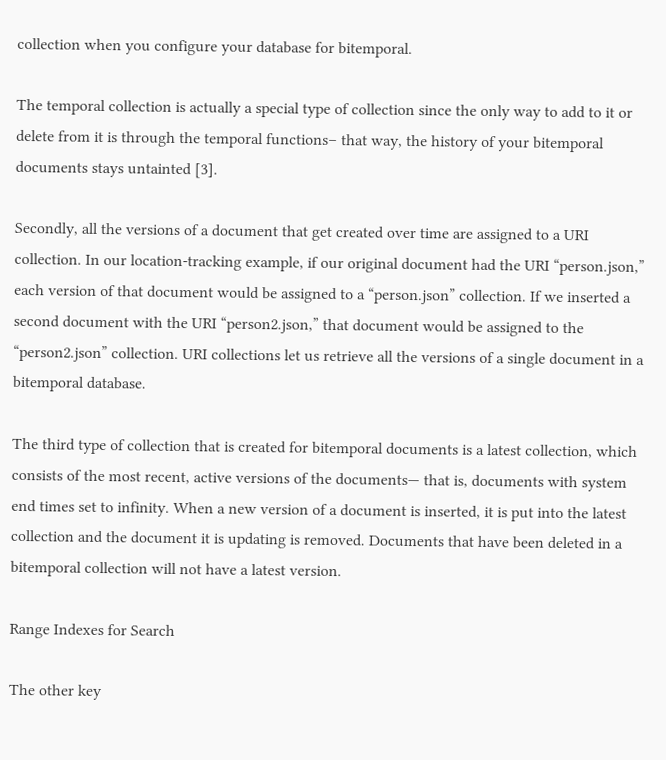collection when you configure your database for bitemporal.

The temporal collection is actually a special type of collection since the only way to add to it or delete from it is through the temporal functions– that way, the history of your bitemporal documents stays untainted [3].

Secondly, all the versions of a document that get created over time are assigned to a URI collection. In our location-tracking example, if our original document had the URI “person.json,” each version of that document would be assigned to a “person.json” collection. If we inserted a second document with the URI “person2.json,” that document would be assigned to the “person2.json” collection. URI collections let us retrieve all the versions of a single document in a bitemporal database.

The third type of collection that is created for bitemporal documents is a latest collection, which consists of the most recent, active versions of the documents— that is, documents with system end times set to infinity. When a new version of a document is inserted, it is put into the latest collection and the document it is updating is removed. Documents that have been deleted in a bitemporal collection will not have a latest version.

Range Indexes for Search

The other key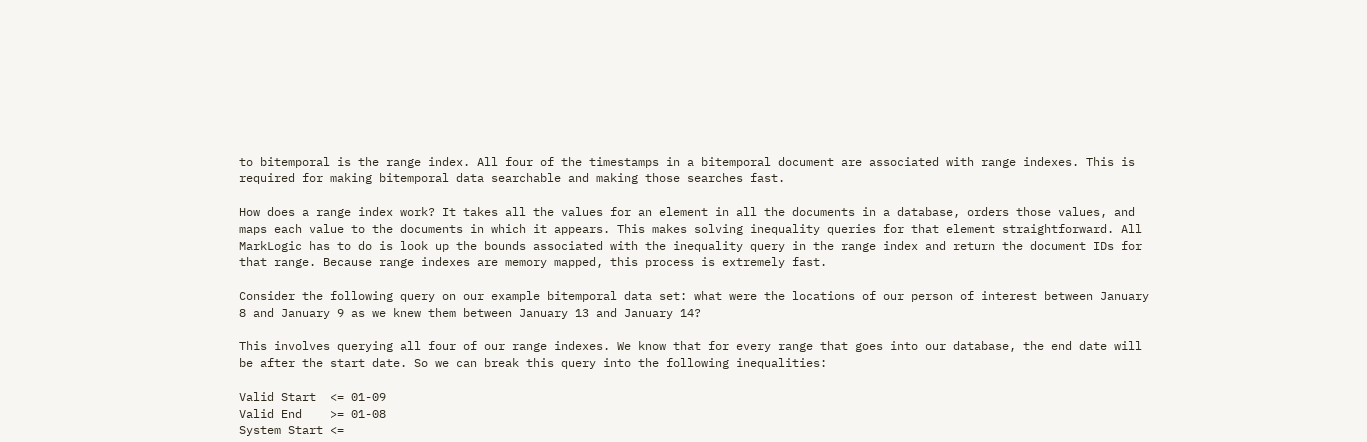to bitemporal is the range index. All four of the timestamps in a bitemporal document are associated with range indexes. This is required for making bitemporal data searchable and making those searches fast.

How does a range index work? It takes all the values for an element in all the documents in a database, orders those values, and maps each value to the documents in which it appears. This makes solving inequality queries for that element straightforward. All MarkLogic has to do is look up the bounds associated with the inequality query in the range index and return the document IDs for that range. Because range indexes are memory mapped, this process is extremely fast.

Consider the following query on our example bitemporal data set: what were the locations of our person of interest between January 8 and January 9 as we knew them between January 13 and January 14?

This involves querying all four of our range indexes. We know that for every range that goes into our database, the end date will be after the start date. So we can break this query into the following inequalities:

Valid Start  <= 01-09
Valid End    >= 01-08
System Start <=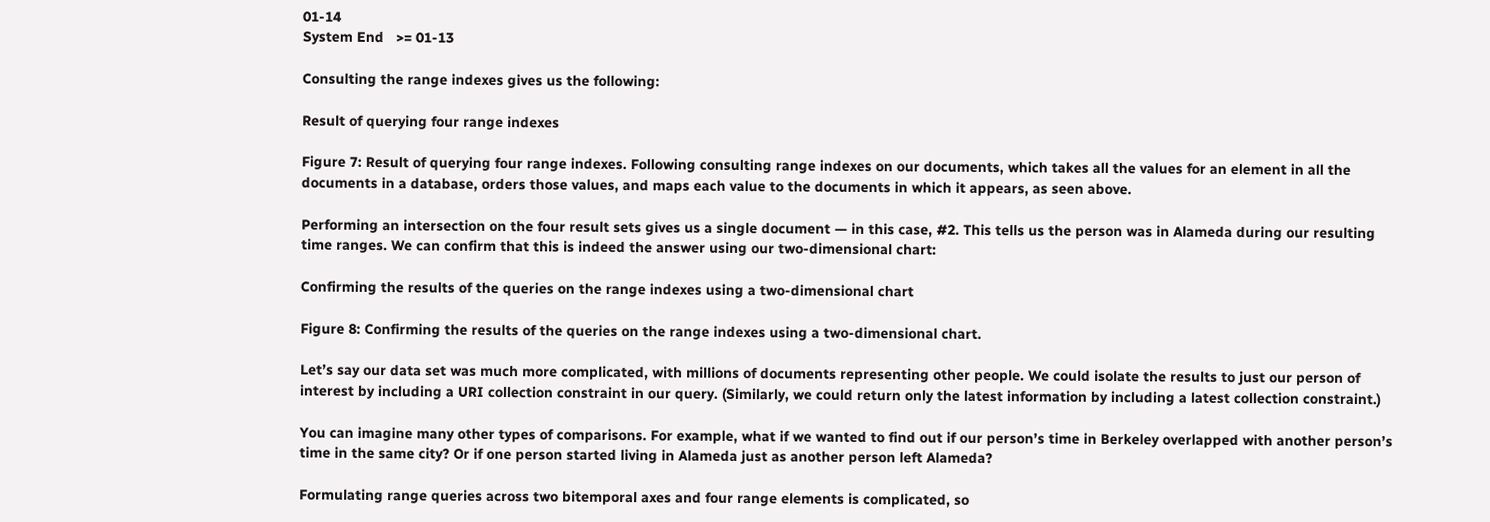01-14
System End   >= 01-13

Consulting the range indexes gives us the following:

Result of querying four range indexes

Figure 7: Result of querying four range indexes. Following consulting range indexes on our documents, which takes all the values for an element in all the documents in a database, orders those values, and maps each value to the documents in which it appears, as seen above.

Performing an intersection on the four result sets gives us a single document — in this case, #2. This tells us the person was in Alameda during our resulting time ranges. We can confirm that this is indeed the answer using our two-dimensional chart:

Confirming the results of the queries on the range indexes using a two-dimensional chart

Figure 8: Confirming the results of the queries on the range indexes using a two-dimensional chart.

Let’s say our data set was much more complicated, with millions of documents representing other people. We could isolate the results to just our person of interest by including a URI collection constraint in our query. (Similarly, we could return only the latest information by including a latest collection constraint.)

You can imagine many other types of comparisons. For example, what if we wanted to find out if our person’s time in Berkeley overlapped with another person’s time in the same city? Or if one person started living in Alameda just as another person left Alameda?

Formulating range queries across two bitemporal axes and four range elements is complicated, so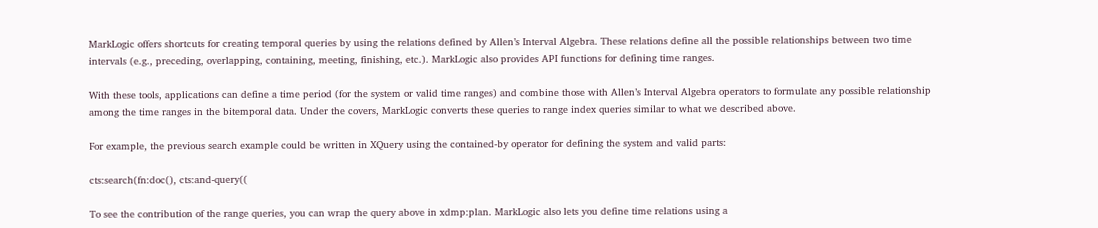MarkLogic offers shortcuts for creating temporal queries by using the relations defined by Allen’s Interval Algebra. These relations define all the possible relationships between two time intervals (e.g., preceding, overlapping, containing, meeting, finishing, etc.). MarkLogic also provides API functions for defining time ranges.

With these tools, applications can define a time period (for the system or valid time ranges) and combine those with Allen’s Interval Algebra operators to formulate any possible relationship among the time ranges in the bitemporal data. Under the covers, MarkLogic converts these queries to range index queries similar to what we described above.

For example, the previous search example could be written in XQuery using the contained-by operator for defining the system and valid parts:

cts:search(fn:doc(), cts:and-query((

To see the contribution of the range queries, you can wrap the query above in xdmp:plan. MarkLogic also lets you define time relations using a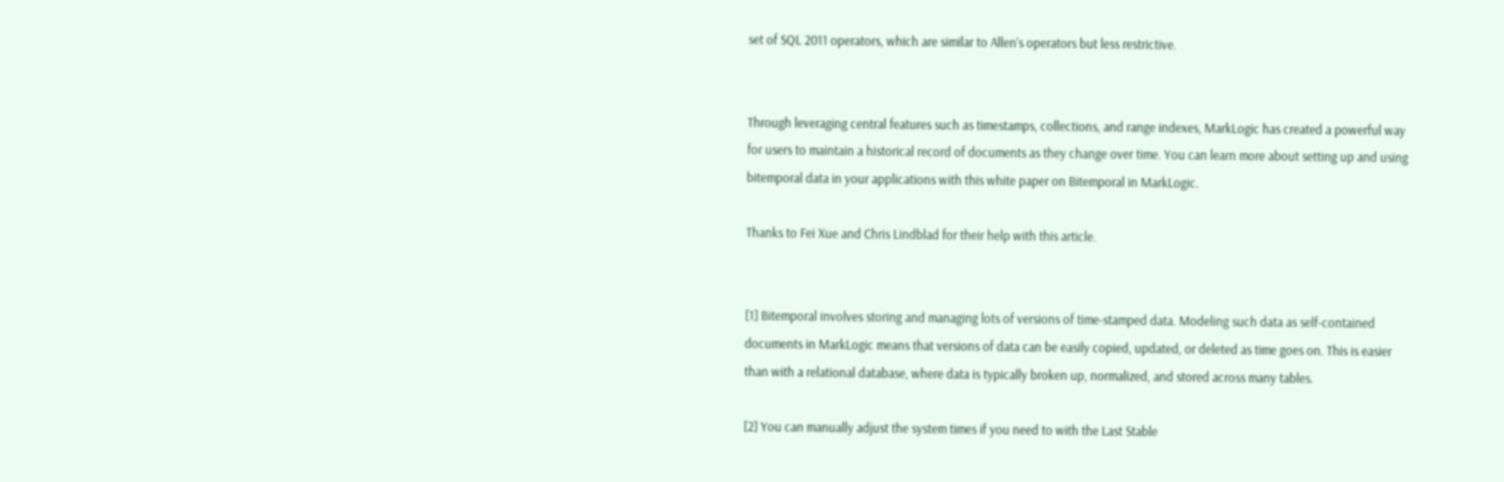set of SQL 2011 operators, which are similar to Allen’s operators but less restrictive.


Through leveraging central features such as timestamps, collections, and range indexes, MarkLogic has created a powerful way for users to maintain a historical record of documents as they change over time. You can learn more about setting up and using bitemporal data in your applications with this white paper on Bitemporal in MarkLogic.

Thanks to Fei Xue and Chris Lindblad for their help with this article.


[1] Bitemporal involves storing and managing lots of versions of time-stamped data. Modeling such data as self-contained documents in MarkLogic means that versions of data can be easily copied, updated, or deleted as time goes on. This is easier than with a relational database, where data is typically broken up, normalized, and stored across many tables.

[2] You can manually adjust the system times if you need to with the Last Stable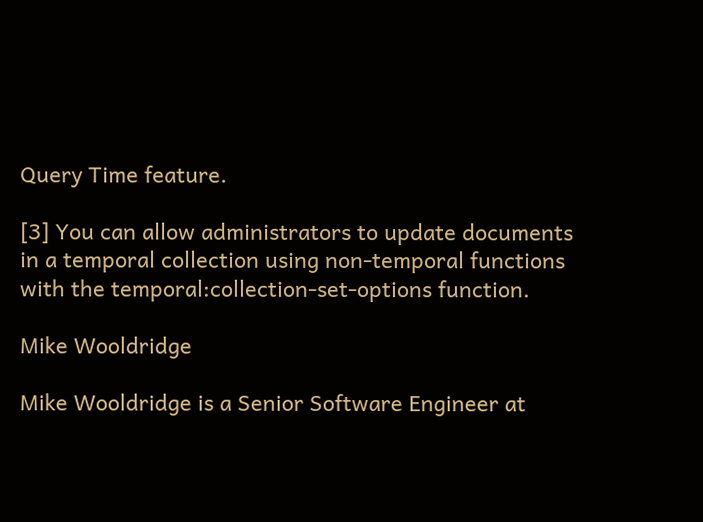Query Time feature.

[3] You can allow administrators to update documents in a temporal collection using non-temporal functions with the temporal:collection-set-options function.

Mike Wooldridge

Mike Wooldridge is a Senior Software Engineer at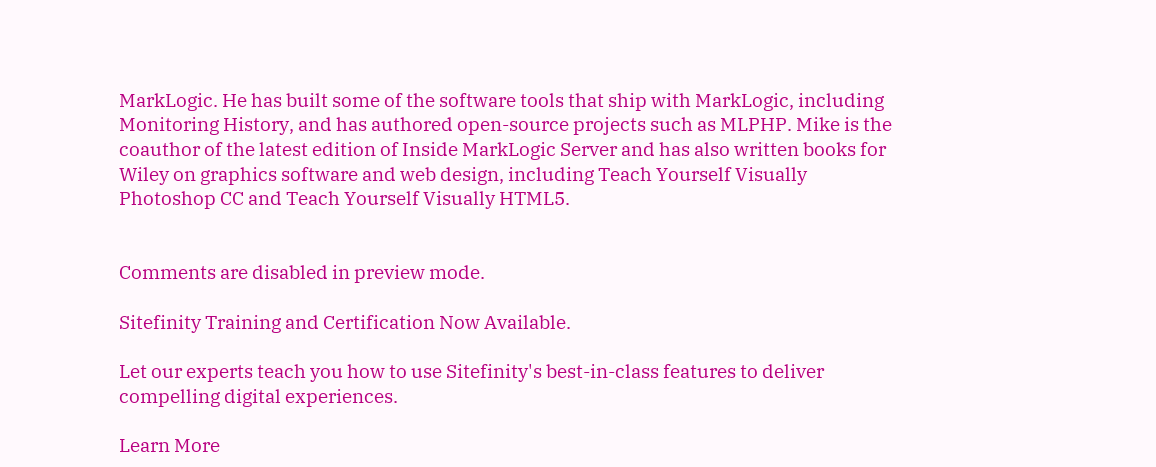MarkLogic. He has built some of the software tools that ship with MarkLogic, including Monitoring History, and has authored open-source projects such as MLPHP. Mike is the coauthor of the latest edition of Inside MarkLogic Server and has also written books for Wiley on graphics software and web design, including Teach Yourself Visually Photoshop CC and Teach Yourself Visually HTML5.


Comments are disabled in preview mode.

Sitefinity Training and Certification Now Available.

Let our experts teach you how to use Sitefinity's best-in-class features to deliver compelling digital experiences.

Learn More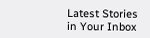Latest Stories
in Your Inbox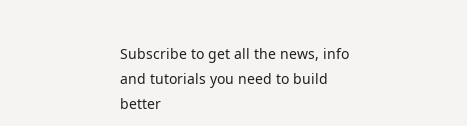Subscribe to get all the news, info and tutorials you need to build better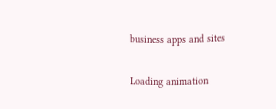business apps and sites

Loading animation